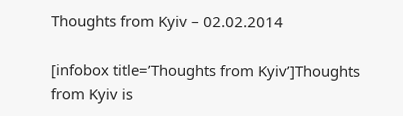Thoughts from Kyiv – 02.02.2014

[infobox title=’Thoughts from Kyiv’]Thoughts from Kyiv is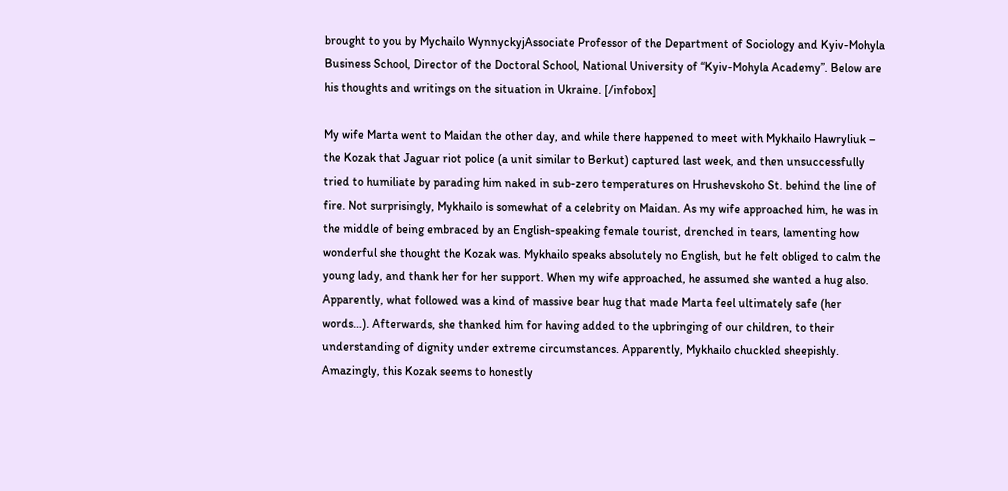brought to you by Mychailo WynnyckyjAssociate Professor of the Department of Sociology and Kyiv-Mohyla Business School, Director of the Doctoral School, National University of “Kyiv-Mohyla Academy”. Below are his thoughts and writings on the situation in Ukraine. [/infobox]

My wife Marta went to Maidan the other day, and while there happened to meet with Mykhailo Hawryliuk – the Kozak that Jaguar riot police (a unit similar to Berkut) captured last week, and then unsuccessfully tried to humiliate by parading him naked in sub-zero temperatures on Hrushevskoho St. behind the line of fire. Not surprisingly, Mykhailo is somewhat of a celebrity on Maidan. As my wife approached him, he was in the middle of being embraced by an English-speaking female tourist, drenched in tears, lamenting how wonderful she thought the Kozak was. Mykhailo speaks absolutely no English, but he felt obliged to calm the young lady, and thank her for her support. When my wife approached, he assumed she wanted a hug also. Apparently, what followed was a kind of massive bear hug that made Marta feel ultimately safe (her words…). Afterwards, she thanked him for having added to the upbringing of our children, to their understanding of dignity under extreme circumstances. Apparently, Mykhailo chuckled sheepishly. Amazingly, this Kozak seems to honestly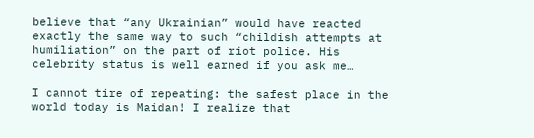believe that “any Ukrainian” would have reacted exactly the same way to such “childish attempts at humiliation” on the part of riot police. His celebrity status is well earned if you ask me…

I cannot tire of repeating: the safest place in the world today is Maidan! I realize that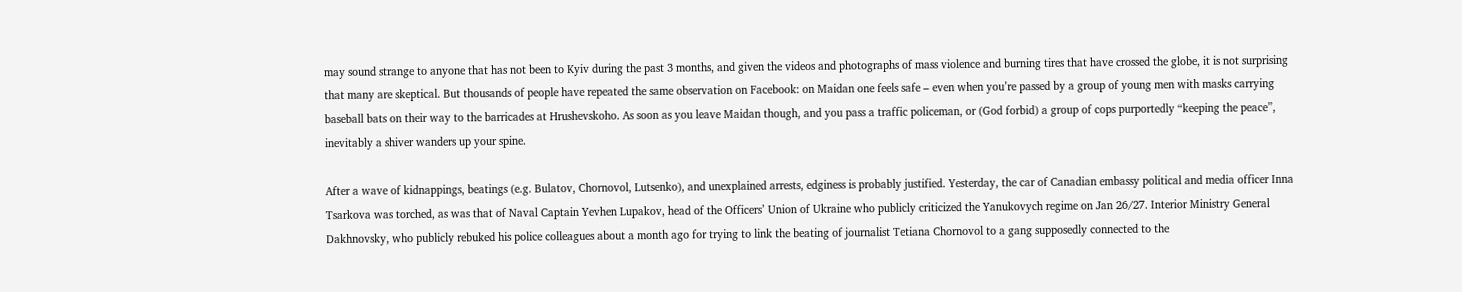may sound strange to anyone that has not been to Kyiv during the past 3 months, and given the videos and photographs of mass violence and burning tires that have crossed the globe, it is not surprising that many are skeptical. But thousands of people have repeated the same observation on Facebook: on Maidan one feels safe – even when you’re passed by a group of young men with masks carrying baseball bats on their way to the barricades at Hrushevskoho. As soon as you leave Maidan though, and you pass a traffic policeman, or (God forbid) a group of cops purportedly “keeping the peace”, inevitably a shiver wanders up your spine.

After a wave of kidnappings, beatings (e.g. Bulatov, Chornovol, Lutsenko), and unexplained arrests, edginess is probably justified. Yesterday, the car of Canadian embassy political and media officer Inna Tsarkova was torched, as was that of Naval Captain Yevhen Lupakov, head of the Officers’ Union of Ukraine who publicly criticized the Yanukovych regime on Jan 26/27. Interior Ministry General Dakhnovsky, who publicly rebuked his police colleagues about a month ago for trying to link the beating of journalist Tetiana Chornovol to a gang supposedly connected to the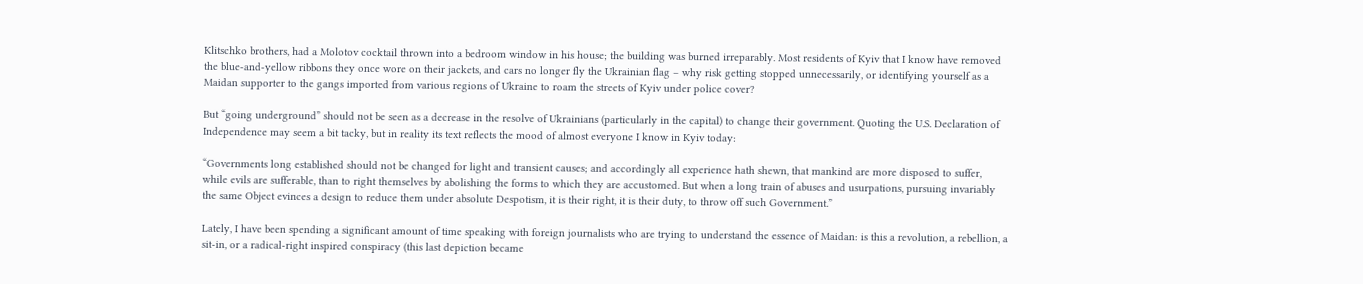Klitschko brothers, had a Molotov cocktail thrown into a bedroom window in his house; the building was burned irreparably. Most residents of Kyiv that I know have removed the blue-and-yellow ribbons they once wore on their jackets, and cars no longer fly the Ukrainian flag – why risk getting stopped unnecessarily, or identifying yourself as a Maidan supporter to the gangs imported from various regions of Ukraine to roam the streets of Kyiv under police cover?

But “going underground” should not be seen as a decrease in the resolve of Ukrainians (particularly in the capital) to change their government. Quoting the U.S. Declaration of Independence may seem a bit tacky, but in reality its text reflects the mood of almost everyone I know in Kyiv today:

“Governments long established should not be changed for light and transient causes; and accordingly all experience hath shewn, that mankind are more disposed to suffer, while evils are sufferable, than to right themselves by abolishing the forms to which they are accustomed. But when a long train of abuses and usurpations, pursuing invariably the same Object evinces a design to reduce them under absolute Despotism, it is their right, it is their duty, to throw off such Government.”

Lately, I have been spending a significant amount of time speaking with foreign journalists who are trying to understand the essence of Maidan: is this a revolution, a rebellion, a sit-in, or a radical-right inspired conspiracy (this last depiction became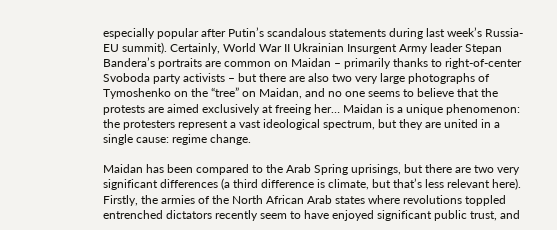especially popular after Putin’s scandalous statements during last week’s Russia-EU summit). Certainly, World War II Ukrainian Insurgent Army leader Stepan Bandera’s portraits are common on Maidan – primarily thanks to right-of-center Svoboda party activists – but there are also two very large photographs of Tymoshenko on the “tree” on Maidan, and no one seems to believe that the protests are aimed exclusively at freeing her… Maidan is a unique phenomenon: the protesters represent a vast ideological spectrum, but they are united in a single cause: regime change.

Maidan has been compared to the Arab Spring uprisings, but there are two very significant differences (a third difference is climate, but that’s less relevant here). Firstly, the armies of the North African Arab states where revolutions toppled entrenched dictators recently seem to have enjoyed significant public trust, and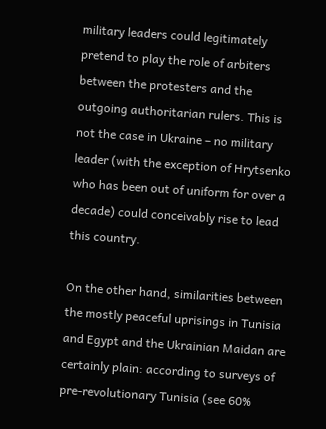military leaders could legitimately pretend to play the role of arbiters between the protesters and the outgoing authoritarian rulers. This is not the case in Ukraine – no military leader (with the exception of Hrytsenko who has been out of uniform for over a decade) could conceivably rise to lead this country.

On the other hand, similarities between the mostly peaceful uprisings in Tunisia and Egypt and the Ukrainian Maidan are certainly plain: according to surveys of pre-revolutionary Tunisia (see 60%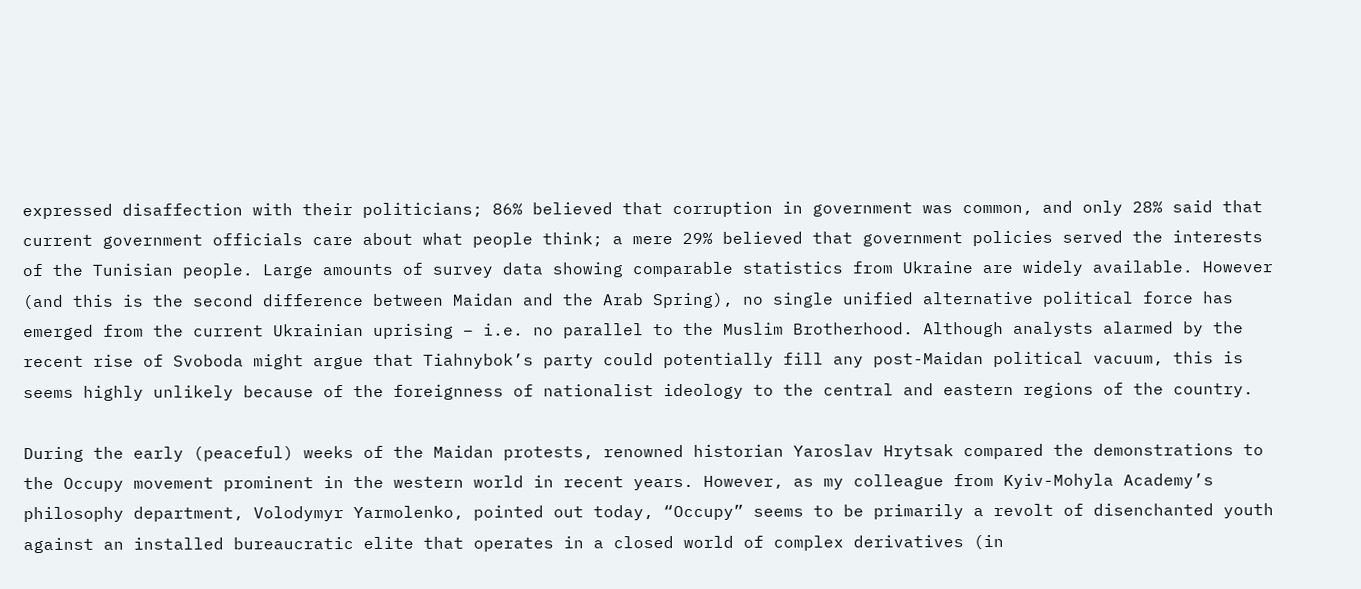expressed disaffection with their politicians; 86% believed that corruption in government was common, and only 28% said that current government officials care about what people think; a mere 29% believed that government policies served the interests of the Tunisian people. Large amounts of survey data showing comparable statistics from Ukraine are widely available. However (and this is the second difference between Maidan and the Arab Spring), no single unified alternative political force has emerged from the current Ukrainian uprising – i.e. no parallel to the Muslim Brotherhood. Although analysts alarmed by the recent rise of Svoboda might argue that Tiahnybok’s party could potentially fill any post-Maidan political vacuum, this is seems highly unlikely because of the foreignness of nationalist ideology to the central and eastern regions of the country.

During the early (peaceful) weeks of the Maidan protests, renowned historian Yaroslav Hrytsak compared the demonstrations to the Occupy movement prominent in the western world in recent years. However, as my colleague from Kyiv-Mohyla Academy’s philosophy department, Volodymyr Yarmolenko, pointed out today, “Occupy” seems to be primarily a revolt of disenchanted youth against an installed bureaucratic elite that operates in a closed world of complex derivatives (in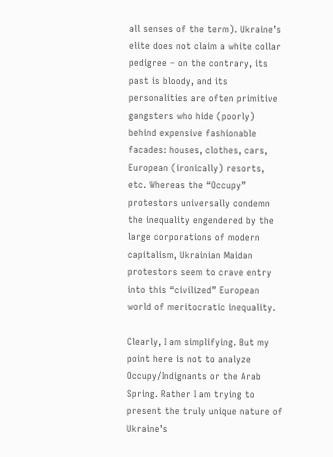all senses of the term). Ukraine’s elite does not claim a white collar pedigree – on the contrary, its past is bloody, and its personalities are often primitive gangsters who hide (poorly) behind expensive fashionable facades: houses, clothes, cars, European (ironically) resorts, etc. Whereas the “Occupy” protestors universally condemn the inequality engendered by the large corporations of modern capitalism, Ukrainian Maidan protestors seem to crave entry into this “civilized” European world of meritocratic inequality.

Clearly, I am simplifying. But my point here is not to analyze Occupy/Indignants or the Arab Spring. Rather I am trying to present the truly unique nature of Ukraine’s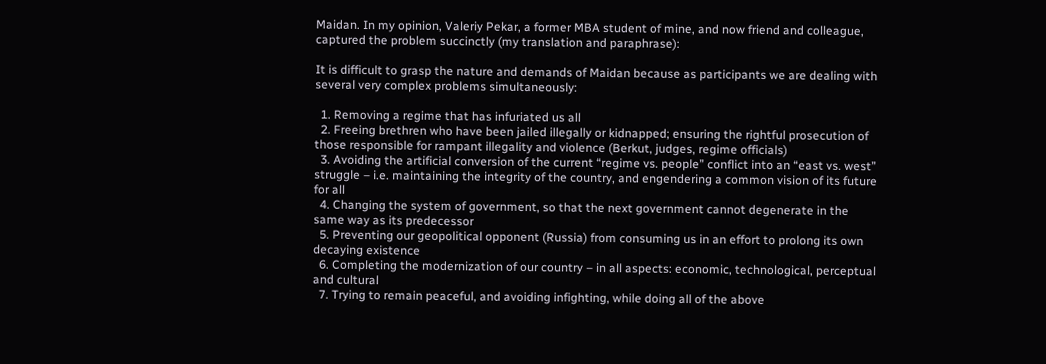Maidan. In my opinion, Valeriy Pekar, a former MBA student of mine, and now friend and colleague, captured the problem succinctly (my translation and paraphrase):

It is difficult to grasp the nature and demands of Maidan because as participants we are dealing with several very complex problems simultaneously:

  1. Removing a regime that has infuriated us all
  2. Freeing brethren who have been jailed illegally or kidnapped; ensuring the rightful prosecution of those responsible for rampant illegality and violence (Berkut, judges, regime officials)
  3. Avoiding the artificial conversion of the current “regime vs. people” conflict into an “east vs. west” struggle – i.e. maintaining the integrity of the country, and engendering a common vision of its future for all
  4. Changing the system of government, so that the next government cannot degenerate in the same way as its predecessor
  5. Preventing our geopolitical opponent (Russia) from consuming us in an effort to prolong its own decaying existence
  6. Completing the modernization of our country – in all aspects: economic, technological, perceptual and cultural
  7. Trying to remain peaceful, and avoiding infighting, while doing all of the above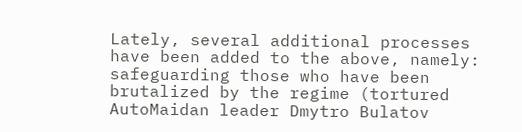Lately, several additional processes have been added to the above, namely: safeguarding those who have been brutalized by the regime (tortured AutoMaidan leader Dmytro Bulatov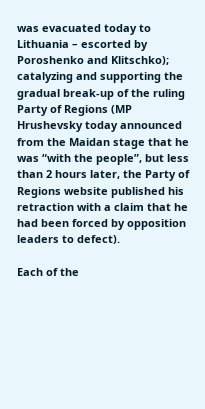was evacuated today to Lithuania – escorted by Poroshenko and Klitschko); catalyzing and supporting the gradual break-up of the ruling Party of Regions (MP Hrushevsky today announced from the Maidan stage that he was “with the people”, but less than 2 hours later, the Party of Regions website published his retraction with a claim that he had been forced by opposition leaders to defect).

Each of the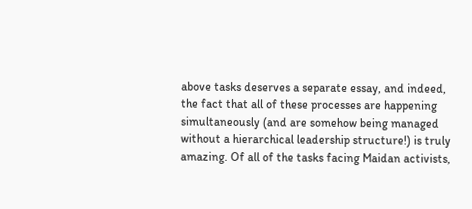above tasks deserves a separate essay, and indeed, the fact that all of these processes are happening simultaneously (and are somehow being managed without a hierarchical leadership structure!) is truly amazing. Of all of the tasks facing Maidan activists,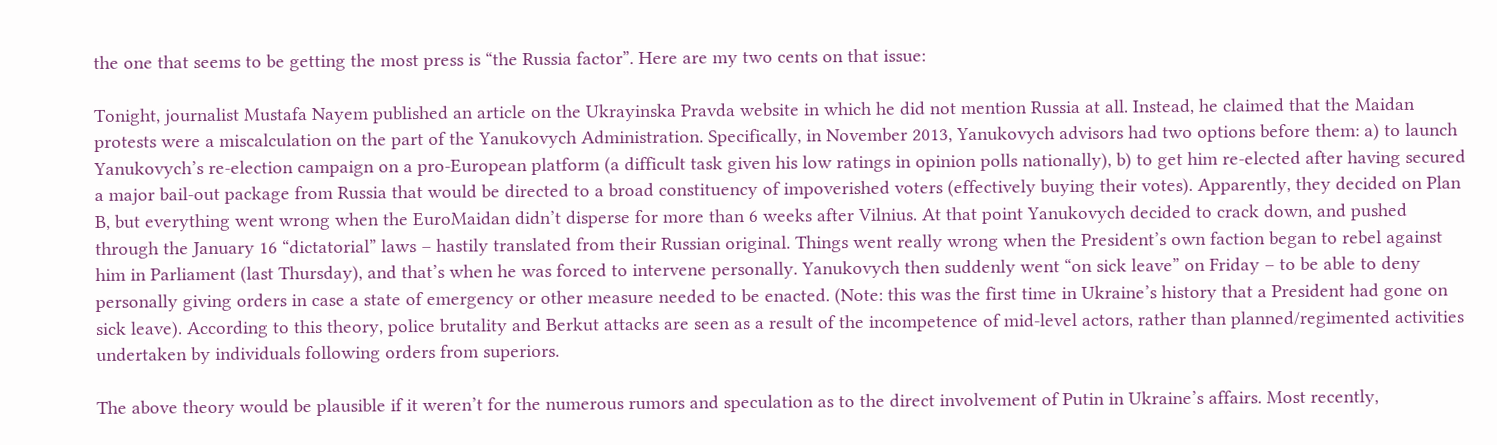the one that seems to be getting the most press is “the Russia factor”. Here are my two cents on that issue:

Tonight, journalist Mustafa Nayem published an article on the Ukrayinska Pravda website in which he did not mention Russia at all. Instead, he claimed that the Maidan protests were a miscalculation on the part of the Yanukovych Administration. Specifically, in November 2013, Yanukovych advisors had two options before them: a) to launch Yanukovych’s re-election campaign on a pro-European platform (a difficult task given his low ratings in opinion polls nationally), b) to get him re-elected after having secured a major bail-out package from Russia that would be directed to a broad constituency of impoverished voters (effectively buying their votes). Apparently, they decided on Plan B, but everything went wrong when the EuroMaidan didn’t disperse for more than 6 weeks after Vilnius. At that point Yanukovych decided to crack down, and pushed through the January 16 “dictatorial” laws – hastily translated from their Russian original. Things went really wrong when the President’s own faction began to rebel against him in Parliament (last Thursday), and that’s when he was forced to intervene personally. Yanukovych then suddenly went “on sick leave” on Friday – to be able to deny personally giving orders in case a state of emergency or other measure needed to be enacted. (Note: this was the first time in Ukraine’s history that a President had gone on sick leave). According to this theory, police brutality and Berkut attacks are seen as a result of the incompetence of mid-level actors, rather than planned/regimented activities undertaken by individuals following orders from superiors.

The above theory would be plausible if it weren’t for the numerous rumors and speculation as to the direct involvement of Putin in Ukraine’s affairs. Most recently,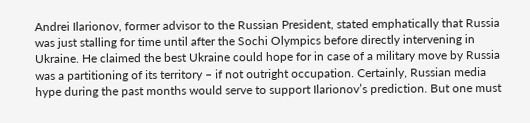Andrei Ilarionov, former advisor to the Russian President, stated emphatically that Russia was just stalling for time until after the Sochi Olympics before directly intervening in Ukraine. He claimed the best Ukraine could hope for in case of a military move by Russia was a partitioning of its territory – if not outright occupation. Certainly, Russian media hype during the past months would serve to support Ilarionov’s prediction. But one must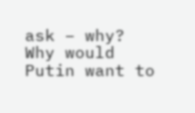ask – why? Why would Putin want to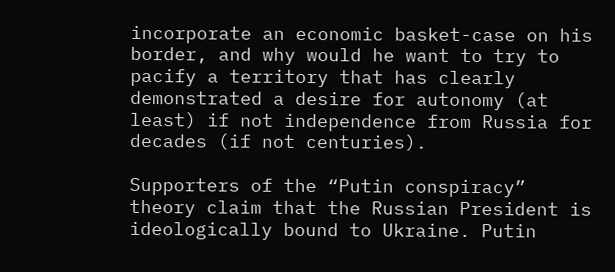incorporate an economic basket-case on his border, and why would he want to try to pacify a territory that has clearly demonstrated a desire for autonomy (at least) if not independence from Russia for decades (if not centuries).

Supporters of the “Putin conspiracy” theory claim that the Russian President is ideologically bound to Ukraine. Putin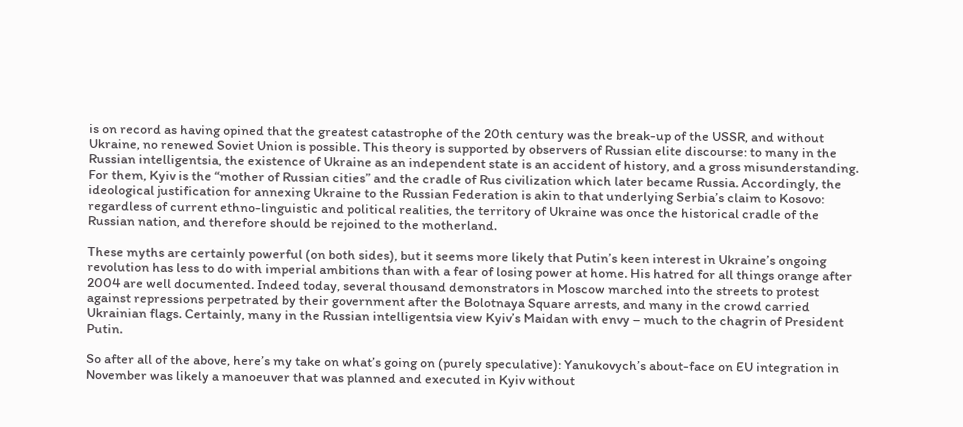is on record as having opined that the greatest catastrophe of the 20th century was the break-up of the USSR, and without Ukraine, no renewed Soviet Union is possible. This theory is supported by observers of Russian elite discourse: to many in the Russian intelligentsia, the existence of Ukraine as an independent state is an accident of history, and a gross misunderstanding. For them, Kyiv is the “mother of Russian cities” and the cradle of Rus civilization which later became Russia. Accordingly, the ideological justification for annexing Ukraine to the Russian Federation is akin to that underlying Serbia’s claim to Kosovo: regardless of current ethno-linguistic and political realities, the territory of Ukraine was once the historical cradle of the Russian nation, and therefore should be rejoined to the motherland.

These myths are certainly powerful (on both sides), but it seems more likely that Putin’s keen interest in Ukraine’s ongoing revolution has less to do with imperial ambitions than with a fear of losing power at home. His hatred for all things orange after 2004 are well documented. Indeed today, several thousand demonstrators in Moscow marched into the streets to protest against repressions perpetrated by their government after the Bolotnaya Square arrests, and many in the crowd carried Ukrainian flags. Certainly, many in the Russian intelligentsia view Kyiv’s Maidan with envy – much to the chagrin of President Putin.

So after all of the above, here’s my take on what’s going on (purely speculative): Yanukovych’s about-face on EU integration in November was likely a manoeuver that was planned and executed in Kyiv without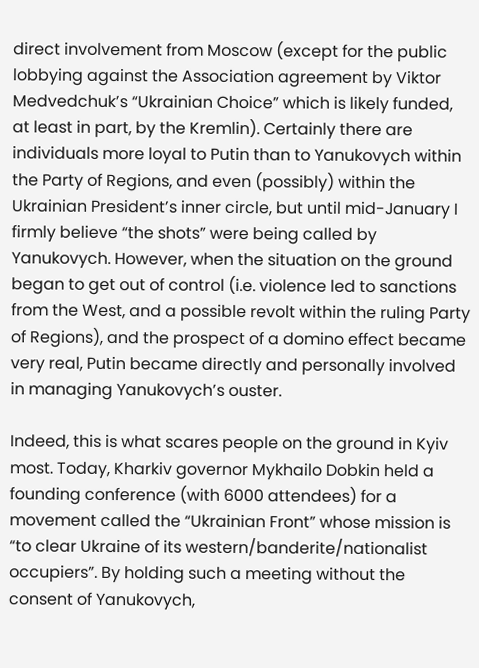direct involvement from Moscow (except for the public lobbying against the Association agreement by Viktor Medvedchuk’s “Ukrainian Choice” which is likely funded, at least in part, by the Kremlin). Certainly there are individuals more loyal to Putin than to Yanukovych within the Party of Regions, and even (possibly) within the Ukrainian President’s inner circle, but until mid-January I firmly believe “the shots” were being called by Yanukovych. However, when the situation on the ground began to get out of control (i.e. violence led to sanctions from the West, and a possible revolt within the ruling Party of Regions), and the prospect of a domino effect became very real, Putin became directly and personally involved in managing Yanukovych’s ouster.

Indeed, this is what scares people on the ground in Kyiv most. Today, Kharkiv governor Mykhailo Dobkin held a founding conference (with 6000 attendees) for a movement called the “Ukrainian Front” whose mission is “to clear Ukraine of its western/banderite/nationalist occupiers”. By holding such a meeting without the consent of Yanukovych,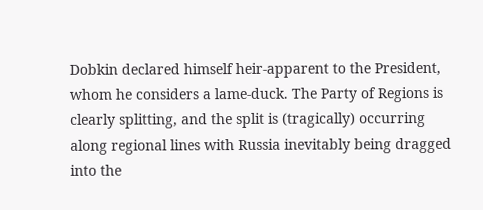Dobkin declared himself heir-apparent to the President, whom he considers a lame-duck. The Party of Regions is clearly splitting, and the split is (tragically) occurring along regional lines with Russia inevitably being dragged into the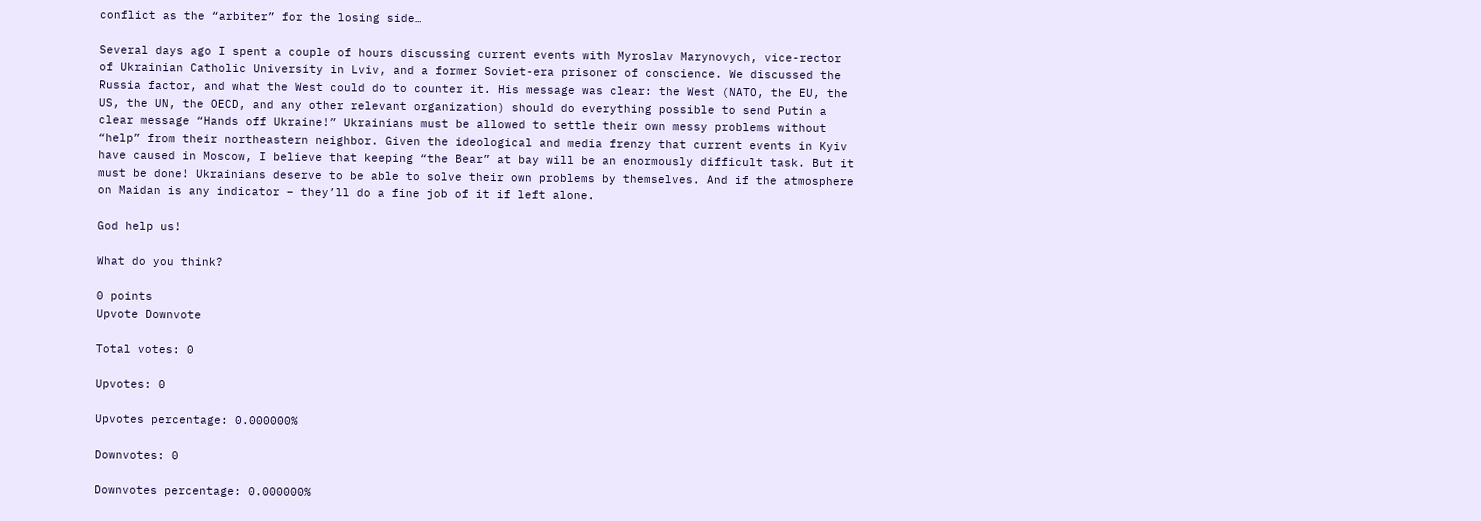conflict as the “arbiter” for the losing side…

Several days ago I spent a couple of hours discussing current events with Myroslav Marynovych, vice-rector of Ukrainian Catholic University in Lviv, and a former Soviet-era prisoner of conscience. We discussed the Russia factor, and what the West could do to counter it. His message was clear: the West (NATO, the EU, the US, the UN, the OECD, and any other relevant organization) should do everything possible to send Putin a clear message “Hands off Ukraine!” Ukrainians must be allowed to settle their own messy problems without “help” from their northeastern neighbor. Given the ideological and media frenzy that current events in Kyiv have caused in Moscow, I believe that keeping “the Bear” at bay will be an enormously difficult task. But it must be done! Ukrainians deserve to be able to solve their own problems by themselves. And if the atmosphere on Maidan is any indicator – they’ll do a fine job of it if left alone.

God help us!

What do you think?

0 points
Upvote Downvote

Total votes: 0

Upvotes: 0

Upvotes percentage: 0.000000%

Downvotes: 0

Downvotes percentage: 0.000000%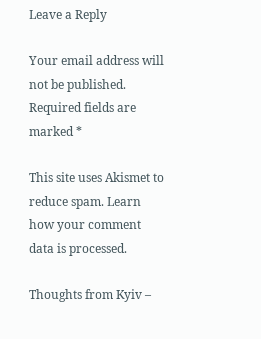Leave a Reply

Your email address will not be published. Required fields are marked *

This site uses Akismet to reduce spam. Learn how your comment data is processed.

Thoughts from Kyiv –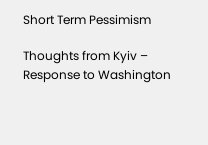Short Term Pessimism

Thoughts from Kyiv – Response to Washington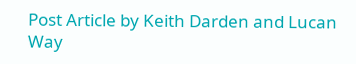Post Article by Keith Darden and Lucan Way